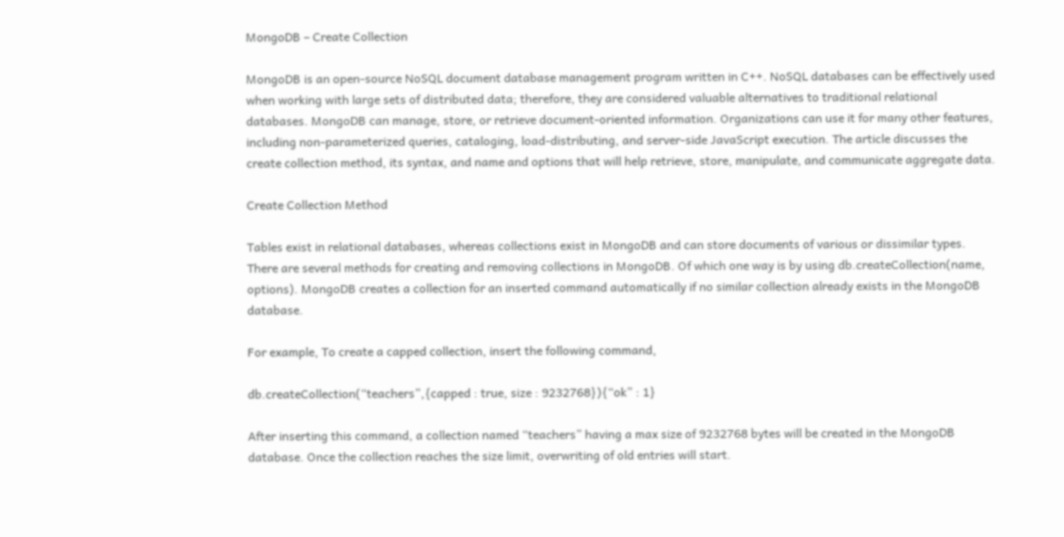MongoDB – Create Collection

MongoDB is an open-source NoSQL document database management program written in C++. NoSQL databases can be effectively used when working with large sets of distributed data; therefore, they are considered valuable alternatives to traditional relational databases. MongoDB can manage, store, or retrieve document-oriented information. Organizations can use it for many other features, including non-parameterized queries, cataloging, load-distributing, and server-side JavaScript execution. The article discusses the create collection method, its syntax, and name and options that will help retrieve, store, manipulate, and communicate aggregate data.

Create Collection Method

Tables exist in relational databases, whereas collections exist in MongoDB and can store documents of various or dissimilar types. There are several methods for creating and removing collections in MongoDB. Of which one way is by using db.createCollection(name, options). MongoDB creates a collection for an inserted command automatically if no similar collection already exists in the MongoDB database.

For example, To create a capped collection, insert the following command,

db.createCollection(“teachers”,{capped : true, size : 9232768}){“ok” : 1}

After inserting this command, a collection named “teachers” having a max size of 9232768 bytes will be created in the MongoDB database. Once the collection reaches the size limit, overwriting of old entries will start.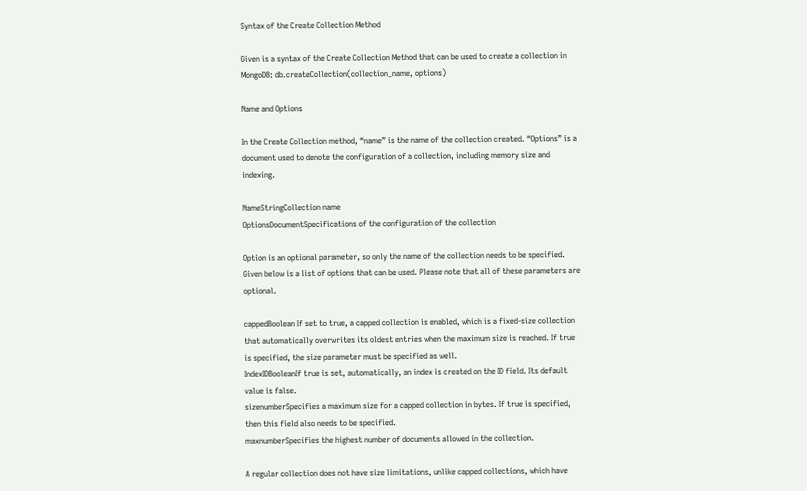Syntax of the Create Collection Method

Given is a syntax of the Create Collection Method that can be used to create a collection in MongoDB: db.createCollection(collection_name, options)

Name and Options

In the Create Collection method, “name” is the name of the collection created. “Options” is a document used to denote the configuration of a collection, including memory size and indexing.

NameStringCollection name
OptionsDocumentSpecifications of the configuration of the collection

Option is an optional parameter, so only the name of the collection needs to be specified. Given below is a list of options that can be used. Please note that all of these parameters are optional.

cappedBoolean If set to true, a capped collection is enabled, which is a fixed-size collection that automatically overwrites its oldest entries when the maximum size is reached. If true is specified, the size parameter must be specified as well.
IndexIDBooleanIf true is set, automatically, an index is created on the ID field. Its default value is false.
sizenumberSpecifies a maximum size for a capped collection in bytes. If true is specified, then this field also needs to be specified.
maxnumberSpecifies the highest number of documents allowed in the collection.

A regular collection does not have size limitations, unlike capped collections, which have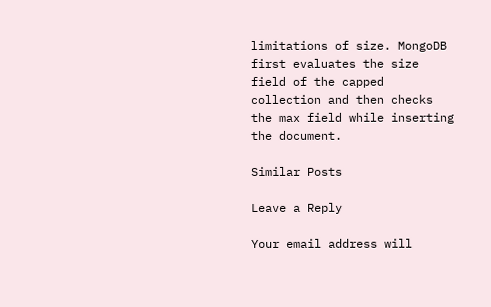limitations of size. MongoDB first evaluates the size field of the capped collection and then checks the max field while inserting the document.

Similar Posts

Leave a Reply

Your email address will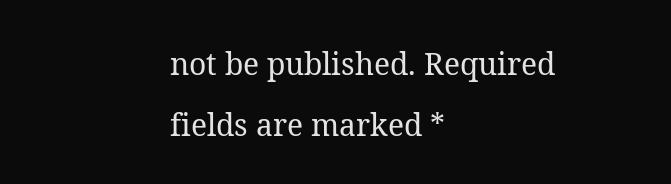not be published. Required fields are marked *